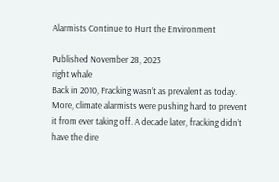Alarmists Continue to Hurt the Environment

Published November 28, 2023
right whale
Back in 2010, Fracking wasn’t as prevalent as today. More, climate alarmists were pushing hard to prevent it from ever taking off. A decade later, fracking didn’t have the dire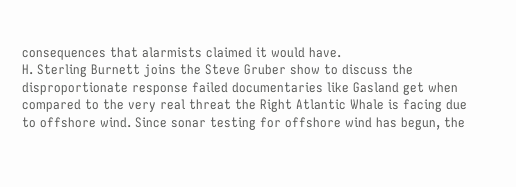consequences that alarmists claimed it would have.
H. Sterling Burnett joins the Steve Gruber show to discuss the disproportionate response failed documentaries like Gasland get when compared to the very real threat the Right Atlantic Whale is facing due to offshore wind. Since sonar testing for offshore wind has begun, the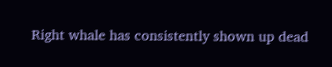Right whale has consistently shown up dead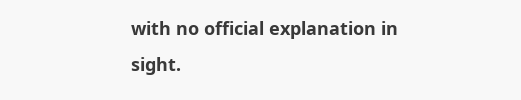with no official explanation in sight.